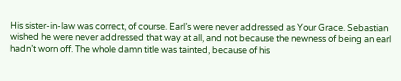His sister-in-law was correct, of course. Earl’s were never addressed as Your Grace. Sebastian wished he were never addressed that way at all, and not because the newness of being an earl hadn’t worn off. The whole damn title was tainted, because of his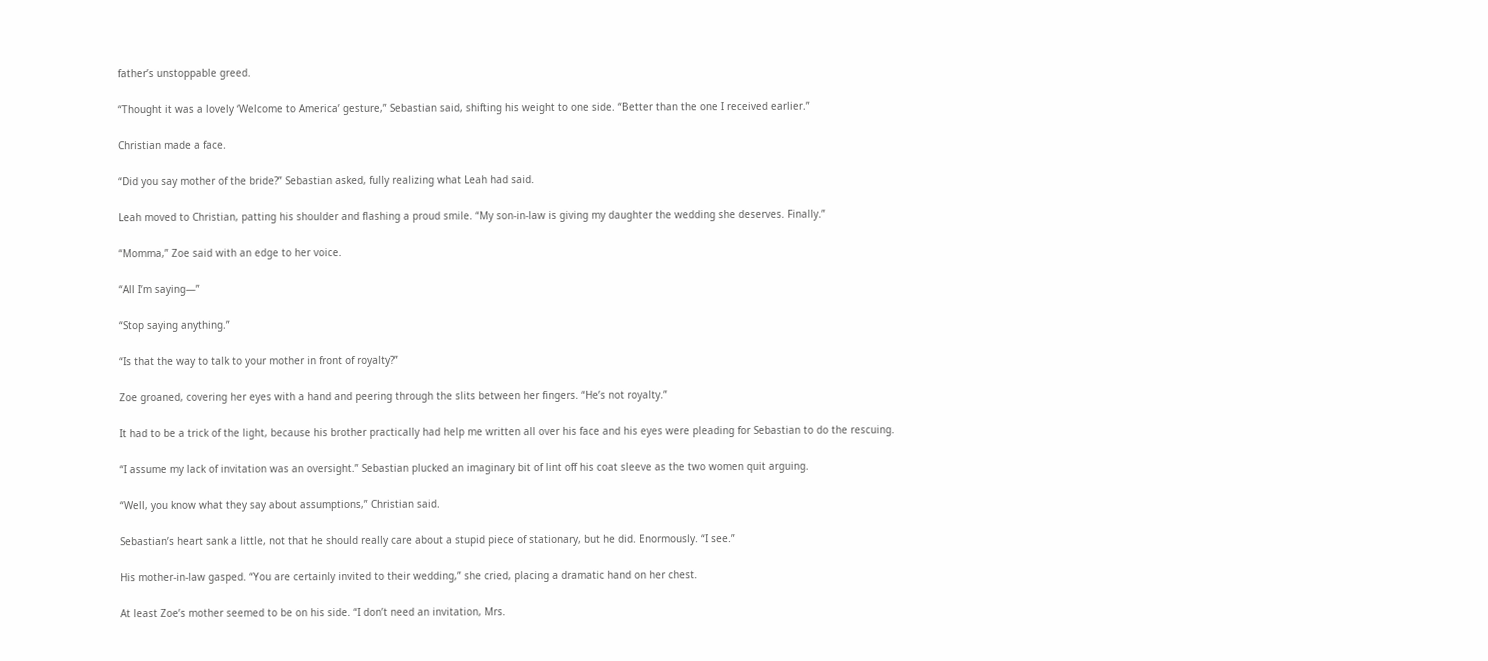father’s unstoppable greed.

“Thought it was a lovely ‘Welcome to America’ gesture,” Sebastian said, shifting his weight to one side. “Better than the one I received earlier.”

Christian made a face.

“Did you say mother of the bride?” Sebastian asked, fully realizing what Leah had said.

Leah moved to Christian, patting his shoulder and flashing a proud smile. “My son-in-law is giving my daughter the wedding she deserves. Finally.”

“Momma,” Zoe said with an edge to her voice.

“All I’m saying—”

“Stop saying anything.”

“Is that the way to talk to your mother in front of royalty?”

Zoe groaned, covering her eyes with a hand and peering through the slits between her fingers. “He’s not royalty.”

It had to be a trick of the light, because his brother practically had help me written all over his face and his eyes were pleading for Sebastian to do the rescuing.

“I assume my lack of invitation was an oversight.” Sebastian plucked an imaginary bit of lint off his coat sleeve as the two women quit arguing.

“Well, you know what they say about assumptions,” Christian said.

Sebastian’s heart sank a little, not that he should really care about a stupid piece of stationary, but he did. Enormously. “I see.”

His mother-in-law gasped. “You are certainly invited to their wedding,” she cried, placing a dramatic hand on her chest.

At least Zoe’s mother seemed to be on his side. “I don’t need an invitation, Mrs.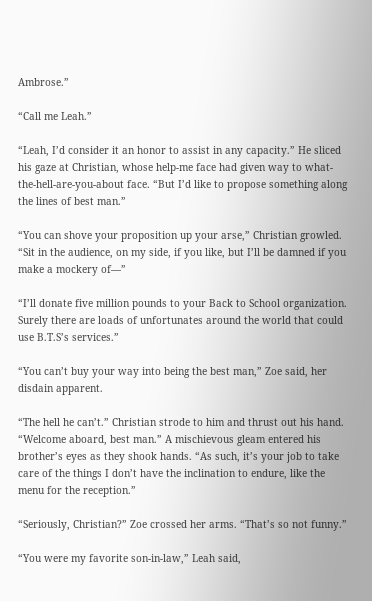Ambrose.”

“Call me Leah.”

“Leah, I’d consider it an honor to assist in any capacity.” He sliced his gaze at Christian, whose help-me face had given way to what-the-hell-are-you-about face. “But I’d like to propose something along the lines of best man.”

“You can shove your proposition up your arse,” Christian growled. “Sit in the audience, on my side, if you like, but I’ll be damned if you make a mockery of—”

“I’ll donate five million pounds to your Back to School organization. Surely there are loads of unfortunates around the world that could use B.T.S’s services.”

“You can’t buy your way into being the best man,” Zoe said, her disdain apparent.

“The hell he can’t.” Christian strode to him and thrust out his hand. “Welcome aboard, best man.” A mischievous gleam entered his brother’s eyes as they shook hands. “As such, it’s your job to take care of the things I don’t have the inclination to endure, like the menu for the reception.”

“Seriously, Christian?” Zoe crossed her arms. “That’s so not funny.”

“You were my favorite son-in-law,” Leah said,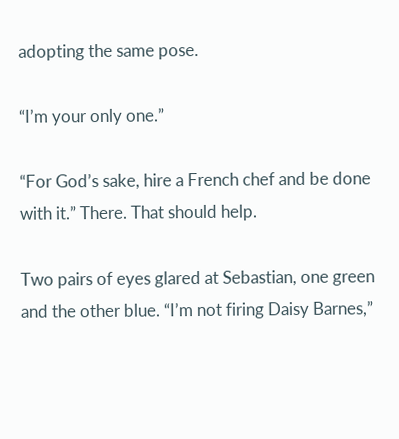adopting the same pose.

“I’m your only one.”

“For God’s sake, hire a French chef and be done with it.” There. That should help.

Two pairs of eyes glared at Sebastian, one green and the other blue. “I’m not firing Daisy Barnes,”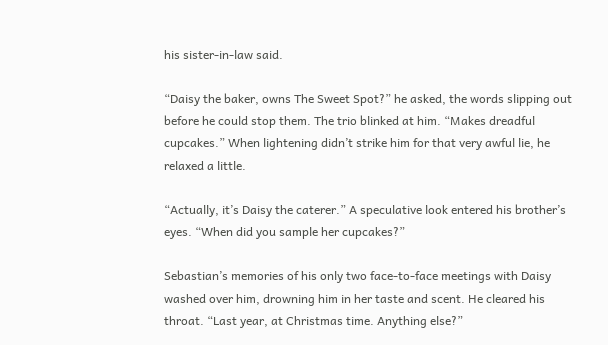his sister-in-law said.

“Daisy the baker, owns The Sweet Spot?” he asked, the words slipping out before he could stop them. The trio blinked at him. “Makes dreadful cupcakes.” When lightening didn’t strike him for that very awful lie, he relaxed a little.

“Actually, it’s Daisy the caterer.” A speculative look entered his brother’s eyes. “When did you sample her cupcakes?”

Sebastian’s memories of his only two face-to-face meetings with Daisy washed over him, drowning him in her taste and scent. He cleared his throat. “Last year, at Christmas time. Anything else?”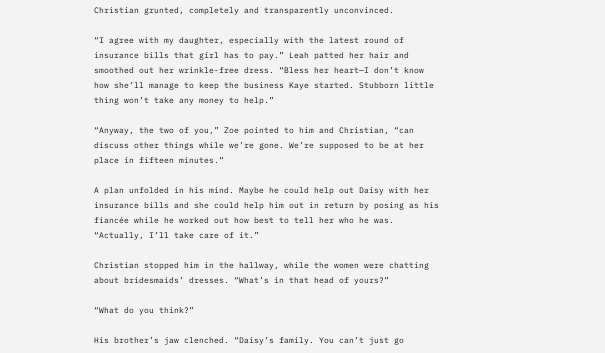Christian grunted, completely and transparently unconvinced.

“I agree with my daughter, especially with the latest round of insurance bills that girl has to pay.” Leah patted her hair and smoothed out her wrinkle-free dress. “Bless her heart—I don’t know how she’ll manage to keep the business Kaye started. Stubborn little thing won’t take any money to help.”

“Anyway, the two of you,” Zoe pointed to him and Christian, “can discuss other things while we’re gone. We’re supposed to be at her place in fifteen minutes.”

A plan unfolded in his mind. Maybe he could help out Daisy with her insurance bills and she could help him out in return by posing as his fiancée while he worked out how best to tell her who he was. “Actually, I’ll take care of it.”

Christian stopped him in the hallway, while the women were chatting about bridesmaids’ dresses. “What’s in that head of yours?”

“What do you think?”

His brother’s jaw clenched. “Daisy’s family. You can’t just go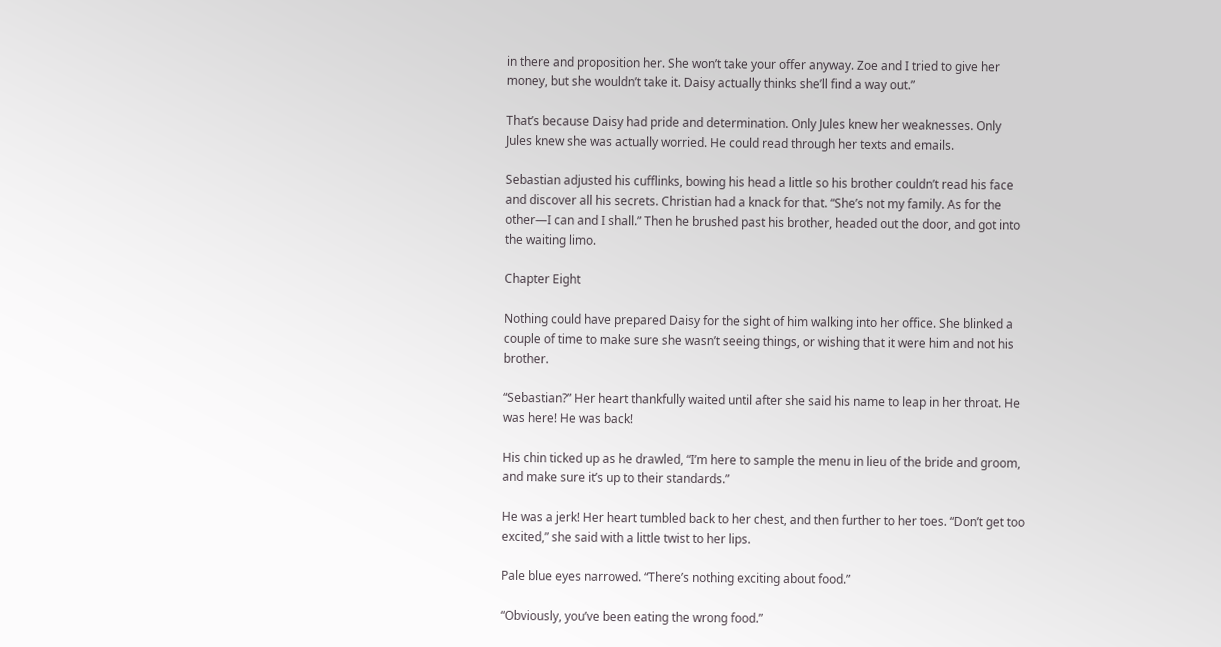in there and proposition her. She won’t take your offer anyway. Zoe and I tried to give her money, but she wouldn’t take it. Daisy actually thinks she’ll find a way out.”

That’s because Daisy had pride and determination. Only Jules knew her weaknesses. Only Jules knew she was actually worried. He could read through her texts and emails.

Sebastian adjusted his cufflinks, bowing his head a little so his brother couldn’t read his face and discover all his secrets. Christian had a knack for that. “She’s not my family. As for the other—I can and I shall.” Then he brushed past his brother, headed out the door, and got into the waiting limo.

Chapter Eight

Nothing could have prepared Daisy for the sight of him walking into her office. She blinked a couple of time to make sure she wasn’t seeing things, or wishing that it were him and not his brother.

“Sebastian?” Her heart thankfully waited until after she said his name to leap in her throat. He was here! He was back!

His chin ticked up as he drawled, “I’m here to sample the menu in lieu of the bride and groom, and make sure it’s up to their standards.”

He was a jerk! Her heart tumbled back to her chest, and then further to her toes. “Don’t get too excited,” she said with a little twist to her lips.

Pale blue eyes narrowed. “There’s nothing exciting about food.”

“Obviously, you’ve been eating the wrong food.”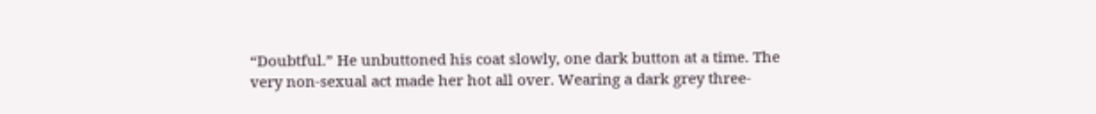“Doubtful.” He unbuttoned his coat slowly, one dark button at a time. The very non-sexual act made her hot all over. Wearing a dark grey three-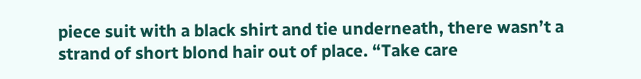piece suit with a black shirt and tie underneath, there wasn’t a strand of short blond hair out of place. “Take care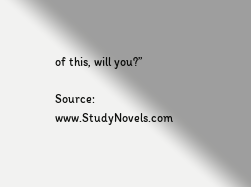of this, will you?”

Source: www.StudyNovels.com